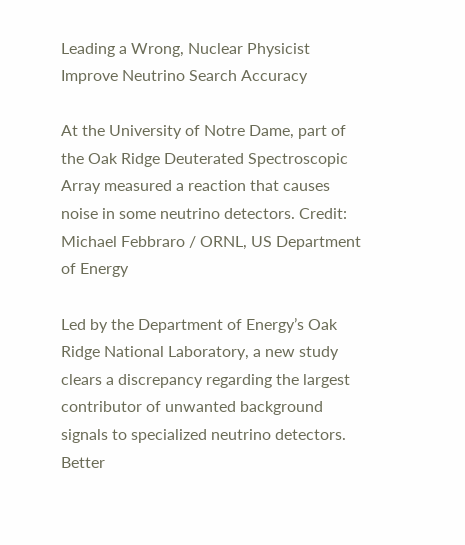Leading a Wrong, Nuclear Physicist Improve Neutrino Search Accuracy

At the University of Notre Dame, part of the Oak Ridge Deuterated Spectroscopic Array measured a reaction that causes noise in some neutrino detectors. Credit: Michael Febbraro / ORNL, US Department of Energy

Led by the Department of Energy’s Oak Ridge National Laboratory, a new study clears a discrepancy regarding the largest contributor of unwanted background signals to specialized neutrino detectors. Better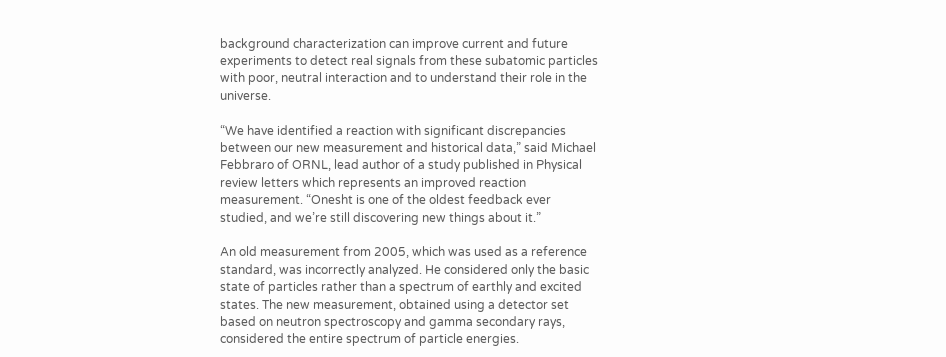background characterization can improve current and future experiments to detect real signals from these subatomic particles with poor, neutral interaction and to understand their role in the universe.

“We have identified a reaction with significant discrepancies between our new measurement and historical data,” said Michael Febbraro of ORNL, lead author of a study published in Physical review letters which represents an improved reaction measurement. “Onesht is one of the oldest feedback ever studied, and we’re still discovering new things about it.”

An old measurement from 2005, which was used as a reference standard, was incorrectly analyzed. He considered only the basic state of particles rather than a spectrum of earthly and excited states. The new measurement, obtained using a detector set based on neutron spectroscopy and gamma secondary rays, considered the entire spectrum of particle energies.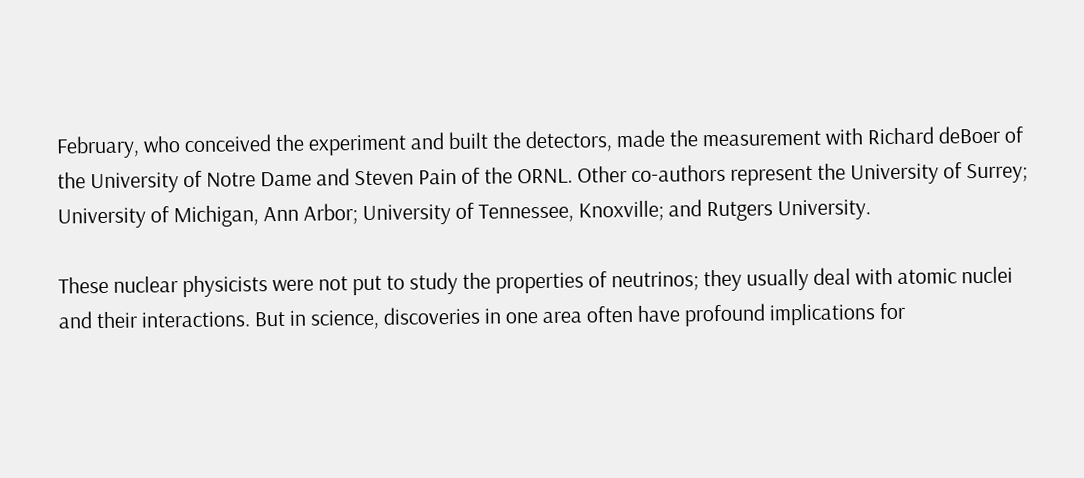February, who conceived the experiment and built the detectors, made the measurement with Richard deBoer of the University of Notre Dame and Steven Pain of the ORNL. Other co-authors represent the University of Surrey; University of Michigan, Ann Arbor; University of Tennessee, Knoxville; and Rutgers University.

These nuclear physicists were not put to study the properties of neutrinos; they usually deal with atomic nuclei and their interactions. But in science, discoveries in one area often have profound implications for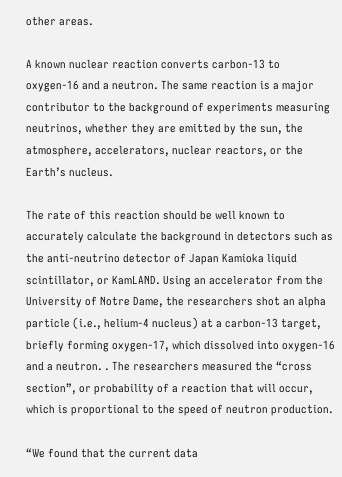other areas.

A known nuclear reaction converts carbon-13 to oxygen-16 and a neutron. The same reaction is a major contributor to the background of experiments measuring neutrinos, whether they are emitted by the sun, the atmosphere, accelerators, nuclear reactors, or the Earth’s nucleus.

The rate of this reaction should be well known to accurately calculate the background in detectors such as the anti-neutrino detector of Japan Kamioka liquid scintillator, or KamLAND. Using an accelerator from the University of Notre Dame, the researchers shot an alpha particle (i.e., helium-4 nucleus) at a carbon-13 target, briefly forming oxygen-17, which dissolved into oxygen-16 and a neutron. . The researchers measured the “cross section”, or probability of a reaction that will occur, which is proportional to the speed of neutron production.

“We found that the current data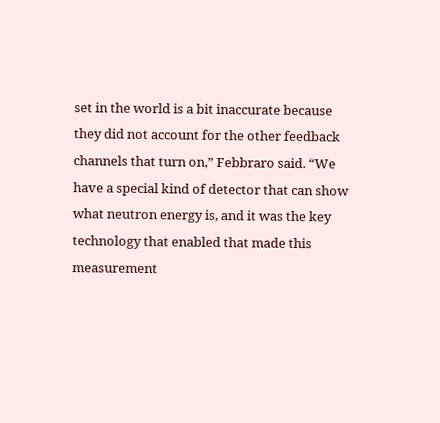set in the world is a bit inaccurate because they did not account for the other feedback channels that turn on,” Febbraro said. “We have a special kind of detector that can show what neutron energy is, and it was the key technology that enabled that made this measurement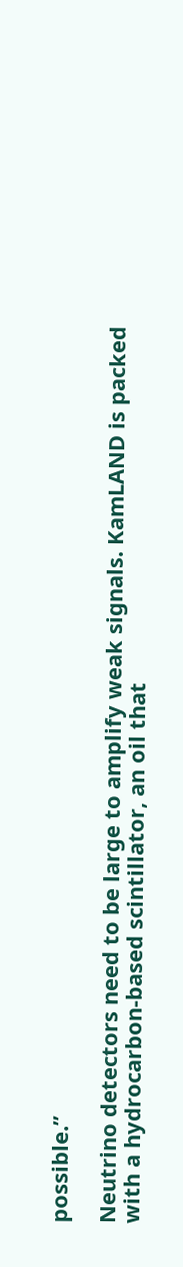possible.”

Neutrino detectors need to be large to amplify weak signals. KamLAND is packed with a hydrocarbon-based scintillator, an oil that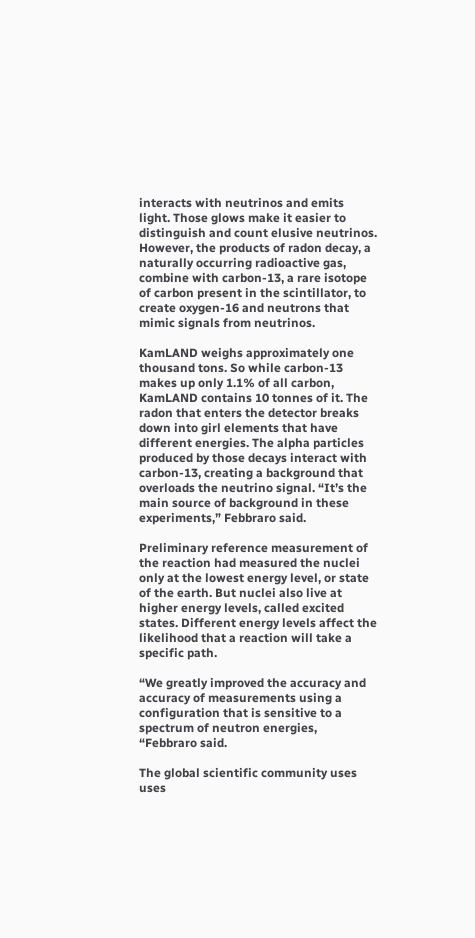interacts with neutrinos and emits light. Those glows make it easier to distinguish and count elusive neutrinos. However, the products of radon decay, a naturally occurring radioactive gas, combine with carbon-13, a rare isotope of carbon present in the scintillator, to create oxygen-16 and neutrons that mimic signals from neutrinos.

KamLAND weighs approximately one thousand tons. So while carbon-13 makes up only 1.1% of all carbon, KamLAND contains 10 tonnes of it. The radon that enters the detector breaks down into girl elements that have different energies. The alpha particles produced by those decays interact with carbon-13, creating a background that overloads the neutrino signal. “It’s the main source of background in these experiments,” Febbraro said.

Preliminary reference measurement of the reaction had measured the nuclei only at the lowest energy level, or state of the earth. But nuclei also live at higher energy levels, called excited states. Different energy levels affect the likelihood that a reaction will take a specific path.

“We greatly improved the accuracy and accuracy of measurements using a configuration that is sensitive to a spectrum of neutron energies, “Febbraro said.

The global scientific community uses uses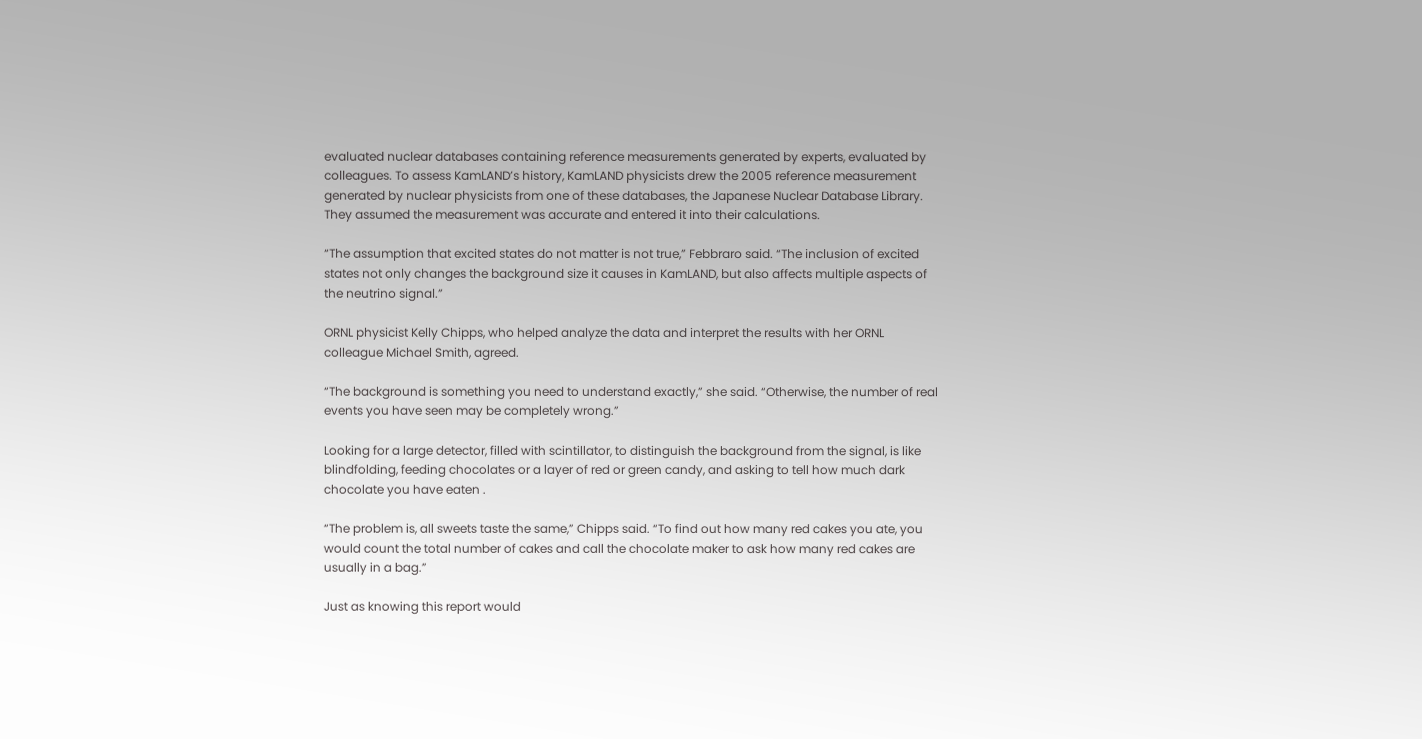evaluated nuclear databases containing reference measurements generated by experts, evaluated by colleagues. To assess KamLAND’s history, KamLAND physicists drew the 2005 reference measurement generated by nuclear physicists from one of these databases, the Japanese Nuclear Database Library. They assumed the measurement was accurate and entered it into their calculations.

“The assumption that excited states do not matter is not true,” Febbraro said. “The inclusion of excited states not only changes the background size it causes in KamLAND, but also affects multiple aspects of the neutrino signal.”

ORNL physicist Kelly Chipps, who helped analyze the data and interpret the results with her ORNL colleague Michael Smith, agreed.

“The background is something you need to understand exactly,” she said. “Otherwise, the number of real events you have seen may be completely wrong.”

Looking for a large detector, filled with scintillator, to distinguish the background from the signal, is like blindfolding, feeding chocolates or a layer of red or green candy, and asking to tell how much dark chocolate you have eaten .

“The problem is, all sweets taste the same,” Chipps said. “To find out how many red cakes you ate, you would count the total number of cakes and call the chocolate maker to ask how many red cakes are usually in a bag.”

Just as knowing this report would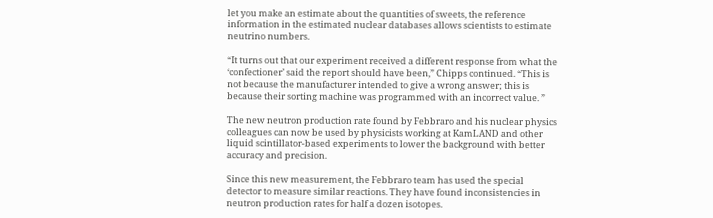let you make an estimate about the quantities of sweets, the reference information in the estimated nuclear databases allows scientists to estimate neutrino numbers.

“It turns out that our experiment received a different response from what the ‘confectioner’ said the report should have been,” Chipps continued. “This is not because the manufacturer intended to give a wrong answer; this is because their sorting machine was programmed with an incorrect value. ”

The new neutron production rate found by Febbraro and his nuclear physics colleagues can now be used by physicists working at KamLAND and other liquid scintillator-based experiments to lower the background with better accuracy and precision.

Since this new measurement, the Febbraro team has used the special detector to measure similar reactions. They have found inconsistencies in neutron production rates for half a dozen isotopes.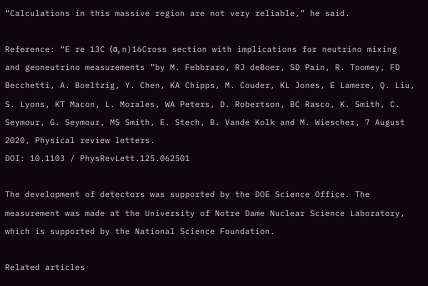“Calculations in this massive region are not very reliable,” he said.

Reference: “E re 13C (α, n)16Cross section with implications for neutrino mixing and geoneutrino measurements ”by M. Febbraro, RJ deBoer, SD Pain, R. Toomey, FD Becchetti, A. Boeltzig, Y. Chen, KA Chipps, M. Couder, KL Jones, E Lamere, Q. Liu, S. Lyons, KT Macon, L. Morales, WA Peters, D. Robertson, BC Rasco, K. Smith, C. Seymour, G. Seymour, MS Smith, E. Stech, B. Vande Kolk and M. Wiescher, 7 August 2020, Physical review letters.
DOI: 10.1103 / PhysRevLett.125.062501

The development of detectors was supported by the DOE Science Office. The measurement was made at the University of Notre Dame Nuclear Science Laboratory, which is supported by the National Science Foundation.

Related articles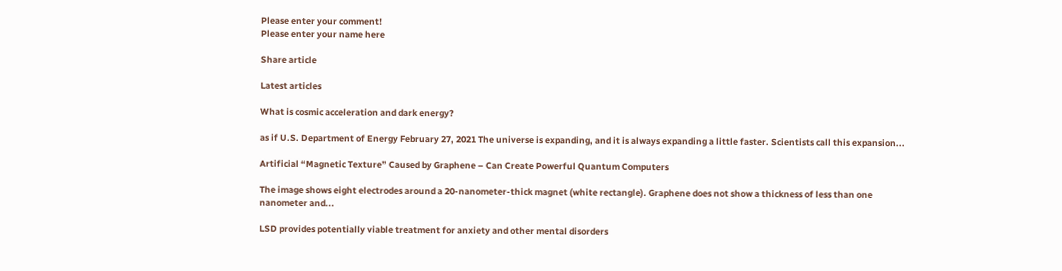Please enter your comment!
Please enter your name here

Share article

Latest articles

What is cosmic acceleration and dark energy?

as if U.S. Department of Energy February 27, 2021 The universe is expanding, and it is always expanding a little faster. Scientists call this expansion...

Artificial “Magnetic Texture” Caused by Graphene – Can Create Powerful Quantum Computers

The image shows eight electrodes around a 20-nanometer-thick magnet (white rectangle). Graphene does not show a thickness of less than one nanometer and...

LSD provides potentially viable treatment for anxiety and other mental disorders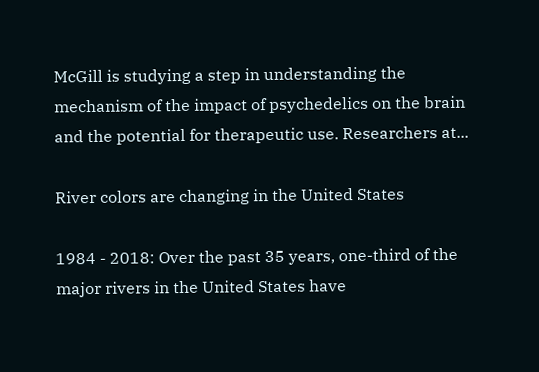McGill is studying a step in understanding the mechanism of the impact of psychedelics on the brain and the potential for therapeutic use. Researchers at...

River colors are changing in the United States

1984 - 2018: Over the past 35 years, one-third of the major rivers in the United States have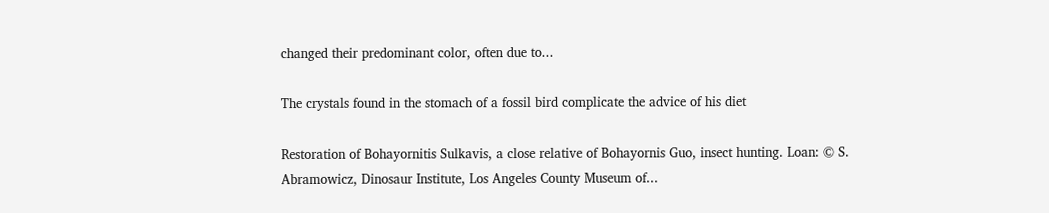changed their predominant color, often due to...

The crystals found in the stomach of a fossil bird complicate the advice of his diet

Restoration of Bohayornitis Sulkavis, a close relative of Bohayornis Guo, insect hunting. Loan: © S. Abramowicz, Dinosaur Institute, Los Angeles County Museum of...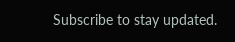Subscribe to stay updated.